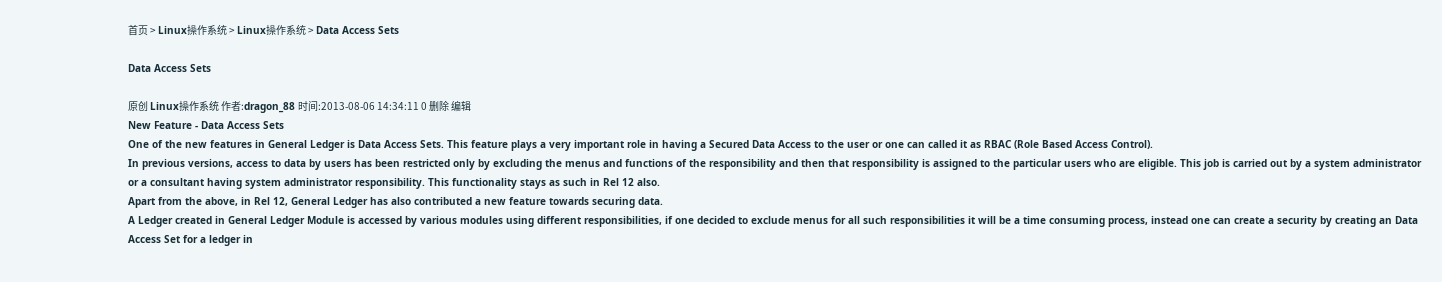首页 > Linux操作系统 > Linux操作系统 > Data Access Sets

Data Access Sets

原创 Linux操作系统 作者:dragon_88 时间:2013-08-06 14:34:11 0 删除 编辑
New Feature - Data Access Sets
One of the new features in General Ledger is Data Access Sets. This feature plays a very important role in having a Secured Data Access to the user or one can called it as RBAC (Role Based Access Control).
In previous versions, access to data by users has been restricted only by excluding the menus and functions of the responsibility and then that responsibility is assigned to the particular users who are eligible. This job is carried out by a system administrator or a consultant having system administrator responsibility. This functionality stays as such in Rel 12 also.
Apart from the above, in Rel 12, General Ledger has also contributed a new feature towards securing data.
A Ledger created in General Ledger Module is accessed by various modules using different responsibilities, if one decided to exclude menus for all such responsibilities it will be a time consuming process, instead one can create a security by creating an Data Access Set for a ledger in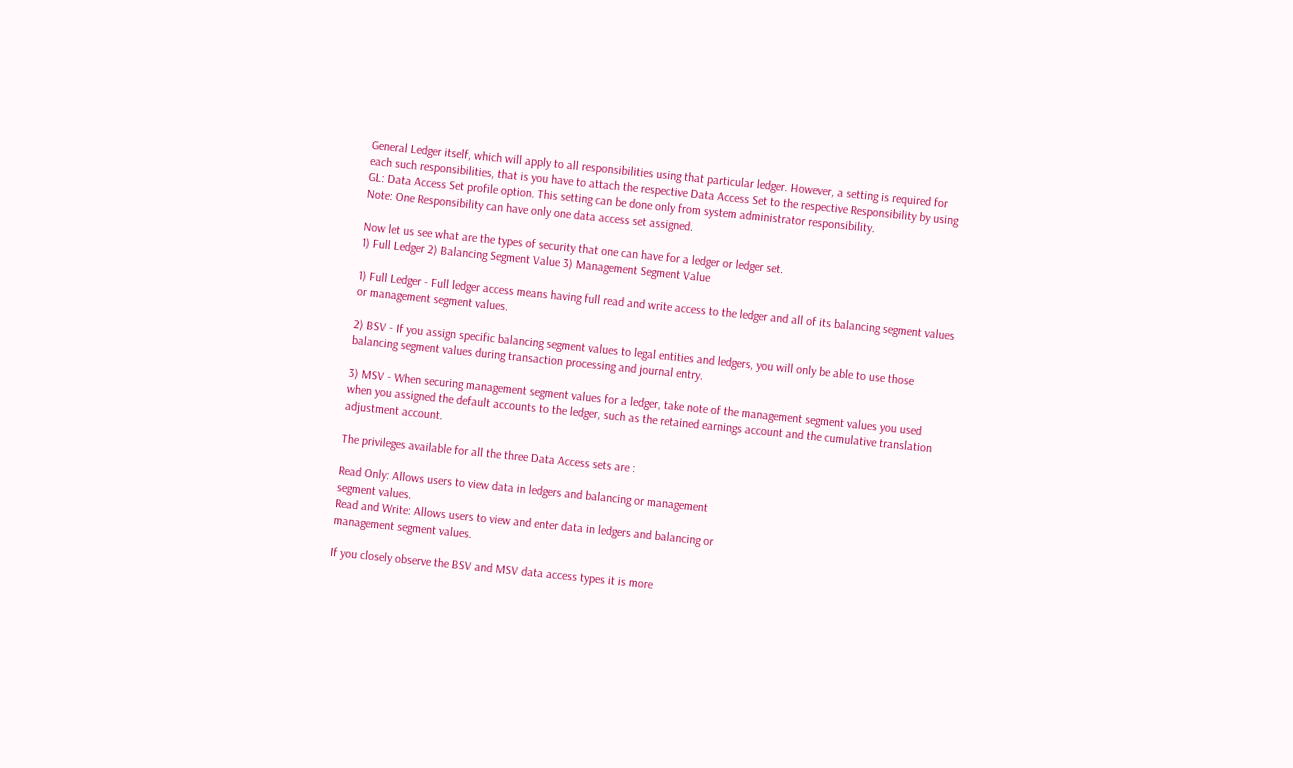General Ledger itself, which will apply to all responsibilities using that particular ledger. However, a setting is required for each such responsibilities, that is you have to attach the respective Data Access Set to the respective Responsibility by using GL: Data Access Set profile option. This setting can be done only from system administrator responsibility.
Note: One Responsibility can have only one data access set assigned.

Now let us see what are the types of security that one can have for a ledger or ledger set.
1) Full Ledger 2) Balancing Segment Value 3) Management Segment Value

1) Full Ledger - Full ledger access means having full read and write access to the ledger and all of its balancing segment values or management segment values.

2) BSV - If you assign specific balancing segment values to legal entities and ledgers, you will only be able to use those balancing segment values during transaction processing and journal entry.

3) MSV - When securing management segment values for a ledger, take note of the management segment values you used when you assigned the default accounts to the ledger, such as the retained earnings account and the cumulative translation adjustment account.

The privileges available for all the three Data Access sets are :

Read Only: Allows users to view data in ledgers and balancing or management
segment values.
Read and Write: Allows users to view and enter data in ledgers and balancing or
management segment values.

If you closely observe the BSV and MSV data access types it is more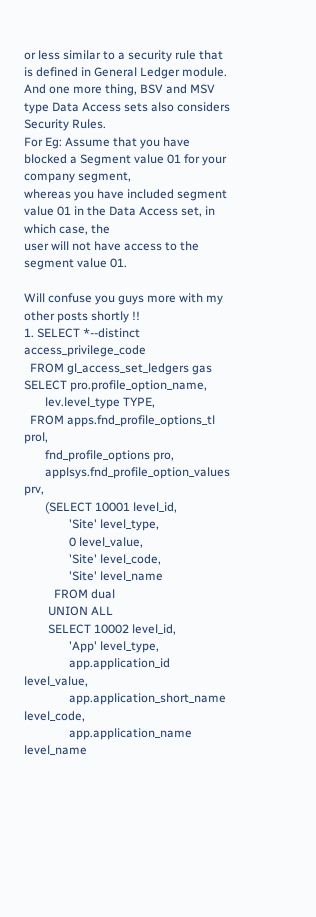or less similar to a security rule that is defined in General Ledger module. And one more thing, BSV and MSV type Data Access sets also considers Security Rules.
For Eg: Assume that you have blocked a Segment value 01 for your company segment,
whereas you have included segment value 01 in the Data Access set, in which case, the
user will not have access to the segment value 01.

Will confuse you guys more with my other posts shortly !!
1. SELECT *--distinct access_privilege_code
  FROM gl_access_set_ledgers gas
SELECT pro.profile_option_name,
       lev.level_type TYPE,
  FROM apps.fnd_profile_options_tl prol,
       fnd_profile_options pro,
       applsys.fnd_profile_option_values prv,
       (SELECT 10001 level_id,
               'Site' level_type,
               0 level_value,
               'Site' level_code,
               'Site' level_name
          FROM dual
        UNION ALL
        SELECT 10002 level_id,
               'App' level_type,
               app.application_id level_value,
               app.application_short_name level_code,
               app.application_name level_name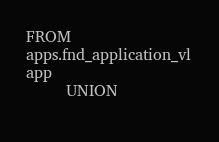FROM apps.fnd_application_vl app
        UNION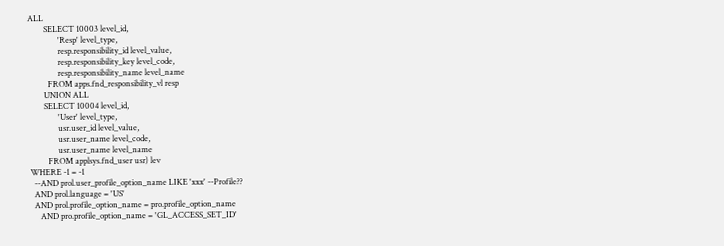ALL
        SELECT 10003 level_id,
               'Resp' level_type,
               resp.responsibility_id level_value,
               resp.responsibility_key level_code,
               resp.responsibility_name level_name
          FROM apps.fnd_responsibility_vl resp
        UNION ALL
        SELECT 10004 level_id,
               'User' level_type,
               usr.user_id level_value,
               usr.user_name level_code,
               usr.user_name level_name
          FROM applsys.fnd_user usr) lev
 WHERE -1 = -1
   --AND prol.user_profile_option_name LIKE 'xxx' --Profile??
   AND prol.language = 'US'
   AND prol.profile_option_name = pro.profile_option_name
      AND pro.profile_option_name = 'GL_ACCESS_SET_ID'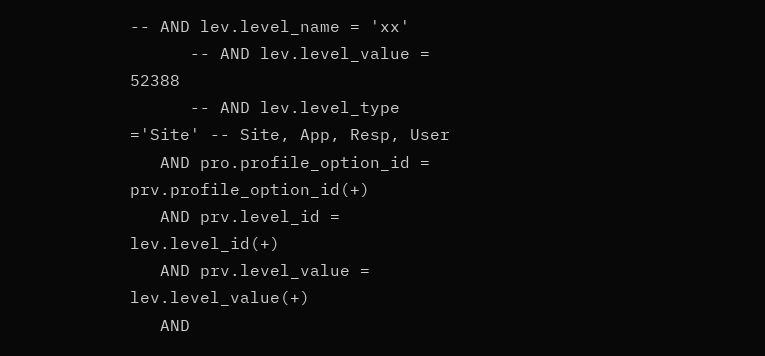-- AND lev.level_name = 'xx'
      -- AND lev.level_value = 52388
      -- AND lev.level_type ='Site' -- Site, App, Resp, User
   AND pro.profile_option_id = prv.profile_option_id(+)
   AND prv.level_id = lev.level_id(+)
   AND prv.level_value = lev.level_value(+)
   AND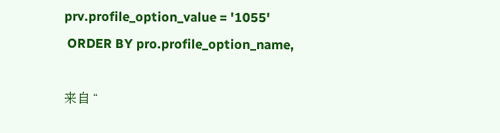prv.profile_option_value = '1055'
 ORDER BY pro.profile_option_name,

来自 “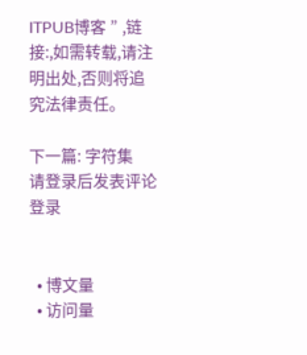ITPUB博客 ” ,链接:,如需转载,请注明出处,否则将追究法律责任。

下一篇: 字符集
请登录后发表评论 登录


  • 博文量
  • 访问量